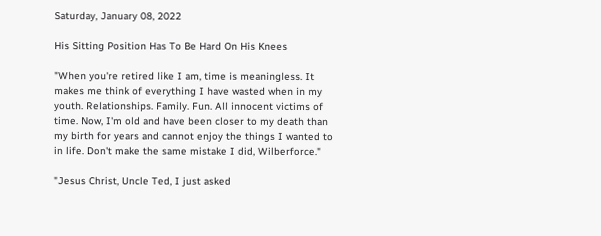Saturday, January 08, 2022

His Sitting Position Has To Be Hard On His Knees

"When you're retired like I am, time is meaningless. It makes me think of everything I have wasted when in my youth. Relationships. Family. Fun. All innocent victims of time. Now, I'm old and have been closer to my death than my birth for years and cannot enjoy the things I wanted to in life. Don't make the same mistake I did, Wilberforce."

"Jesus Christ, Uncle Ted, I just asked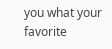you what your favorite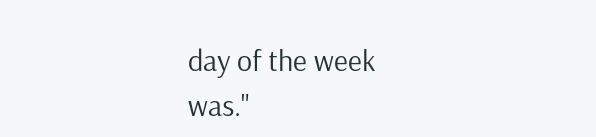day of the week was."